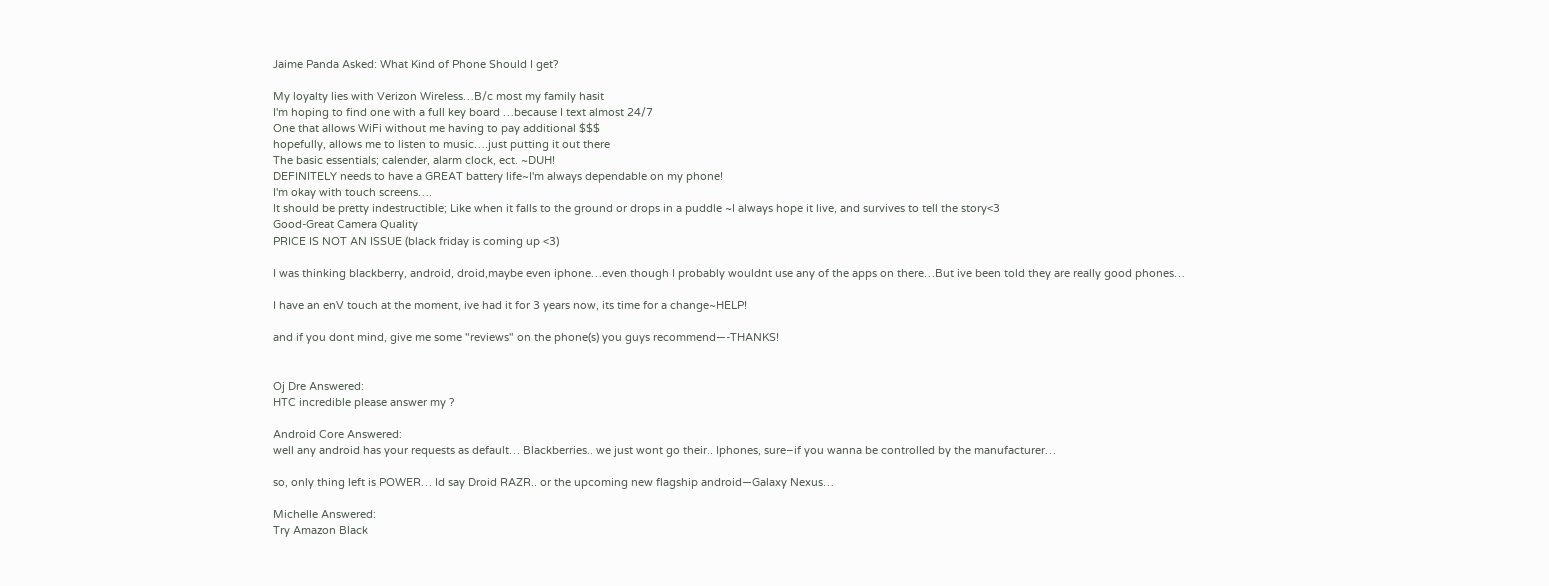Jaime Panda Asked: What Kind of Phone Should I get?

My loyalty lies with Verizon Wireless…B/c most my family hasit
I'm hoping to find one with a full key board …because I text almost 24/7
One that allows WiFi without me having to pay additional $$$
hopefully, allows me to listen to music….just putting it out there
The basic essentials; calender, alarm clock, ect. ~DUH!
DEFINITELY needs to have a GREAT battery life~I'm always dependable on my phone!
I'm okay with touch screens….
It should be pretty indestructible; Like when it falls to the ground or drops in a puddle ~I always hope it live, and survives to tell the story<3
Good-Great Camera Quality
PRICE IS NOT AN ISSUE (black friday is coming up <3)

I was thinking blackberry, android, droid,maybe even iphone…even though I probably wouldnt use any of the apps on there…But ive been told they are really good phones…

I have an enV touch at the moment, ive had it for 3 years now, its time for a change~HELP!

and if you dont mind, give me some "reviews" on the phone(s) you guys recommend—-THANKS!


Oj Dre Answered:
HTC incredible please answer my ?

Android Core Answered:
well any android has your requests as default… Blackberries.. we just wont go their.. Iphones, sure–if you wanna be controlled by the manufacturer…

so, only thing left is POWER… Id say Droid RAZR.. or the upcoming new flagship android—Galaxy Nexus…

Michelle Answered:
Try Amazon Black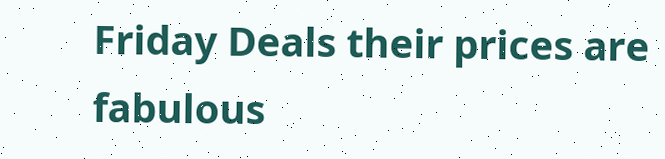Friday Deals their prices are fabulous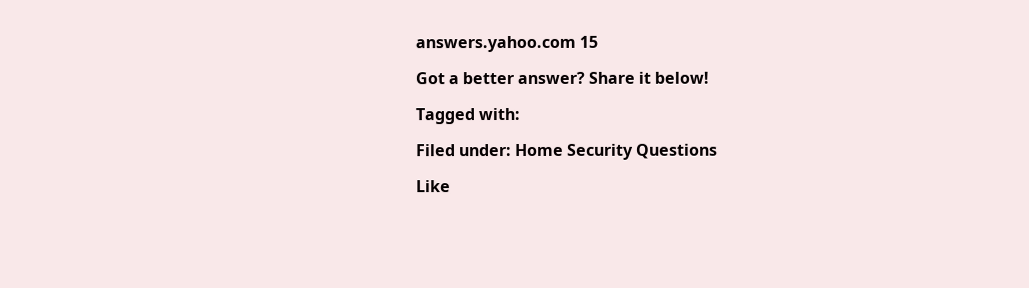answers.yahoo.com 15

Got a better answer? Share it below!

Tagged with:

Filed under: Home Security Questions

Like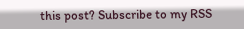this post? Subscribe to my RSS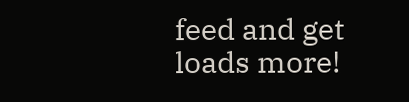feed and get loads more!